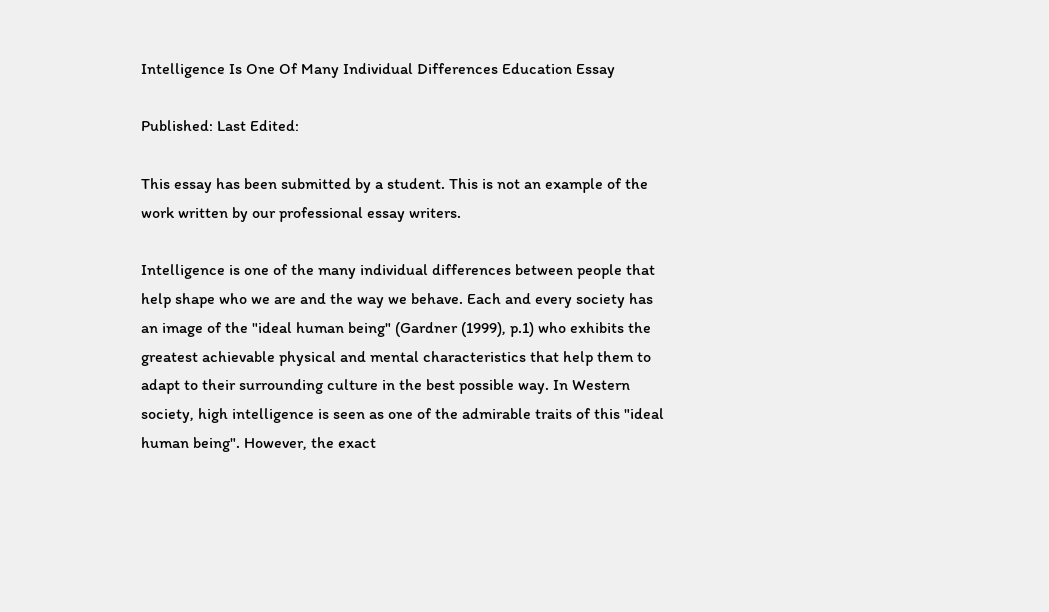Intelligence Is One Of Many Individual Differences Education Essay

Published: Last Edited:

This essay has been submitted by a student. This is not an example of the work written by our professional essay writers.

Intelligence is one of the many individual differences between people that help shape who we are and the way we behave. Each and every society has an image of the "ideal human being" (Gardner (1999), p.1) who exhibits the greatest achievable physical and mental characteristics that help them to adapt to their surrounding culture in the best possible way. In Western society, high intelligence is seen as one of the admirable traits of this "ideal human being". However, the exact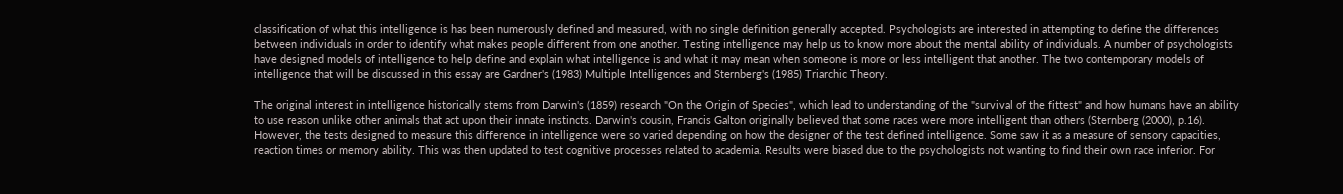classification of what this intelligence is has been numerously defined and measured, with no single definition generally accepted. Psychologists are interested in attempting to define the differences between individuals in order to identify what makes people different from one another. Testing intelligence may help us to know more about the mental ability of individuals. A number of psychologists have designed models of intelligence to help define and explain what intelligence is and what it may mean when someone is more or less intelligent that another. The two contemporary models of intelligence that will be discussed in this essay are Gardner's (1983) Multiple Intelligences and Sternberg's (1985) Triarchic Theory.

The original interest in intelligence historically stems from Darwin's (1859) research "On the Origin of Species", which lead to understanding of the "survival of the fittest" and how humans have an ability to use reason unlike other animals that act upon their innate instincts. Darwin's cousin, Francis Galton originally believed that some races were more intelligent than others (Sternberg (2000), p.16). However, the tests designed to measure this difference in intelligence were so varied depending on how the designer of the test defined intelligence. Some saw it as a measure of sensory capacities, reaction times or memory ability. This was then updated to test cognitive processes related to academia. Results were biased due to the psychologists not wanting to find their own race inferior. For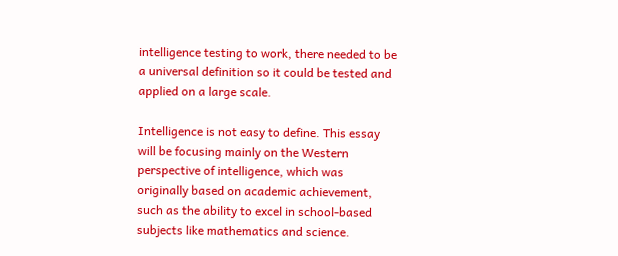intelligence testing to work, there needed to be a universal definition so it could be tested and applied on a large scale.

Intelligence is not easy to define. This essay will be focusing mainly on the Western perspective of intelligence, which was originally based on academic achievement, such as the ability to excel in school-based subjects like mathematics and science.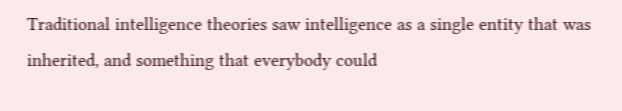Traditional intelligence theories saw intelligence as a single entity that was inherited, and something that everybody could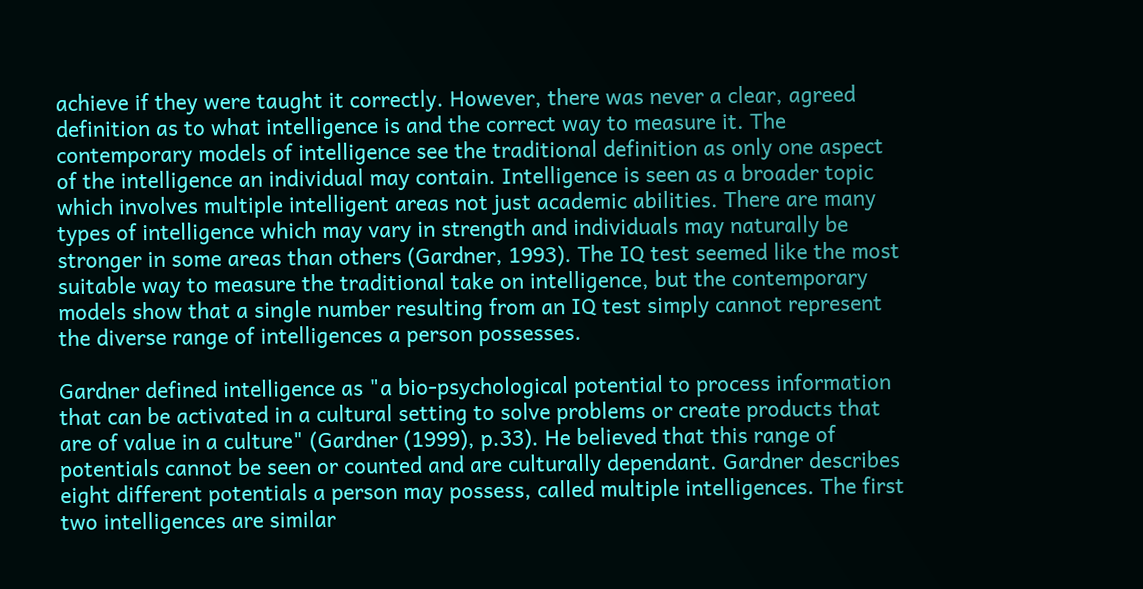achieve if they were taught it correctly. However, there was never a clear, agreed definition as to what intelligence is and the correct way to measure it. The contemporary models of intelligence see the traditional definition as only one aspect of the intelligence an individual may contain. Intelligence is seen as a broader topic which involves multiple intelligent areas not just academic abilities. There are many types of intelligence which may vary in strength and individuals may naturally be stronger in some areas than others (Gardner, 1993). The IQ test seemed like the most suitable way to measure the traditional take on intelligence, but the contemporary models show that a single number resulting from an IQ test simply cannot represent the diverse range of intelligences a person possesses.

Gardner defined intelligence as "a bio-psychological potential to process information that can be activated in a cultural setting to solve problems or create products that are of value in a culture" (Gardner (1999), p.33). He believed that this range of potentials cannot be seen or counted and are culturally dependant. Gardner describes eight different potentials a person may possess, called multiple intelligences. The first two intelligences are similar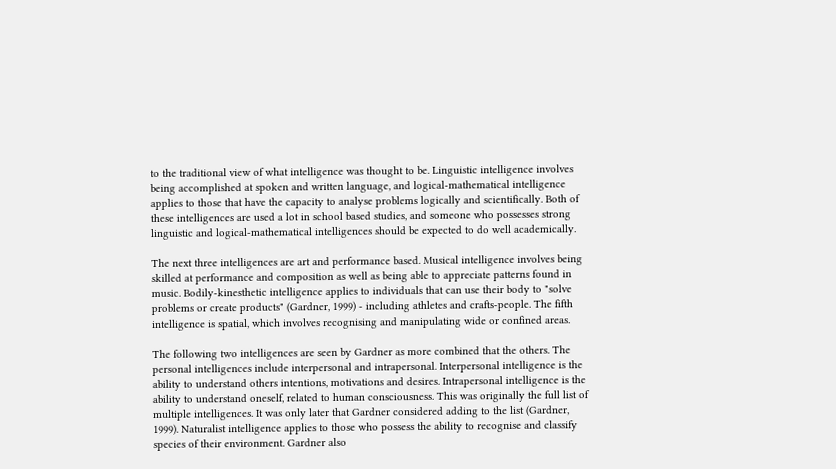to the traditional view of what intelligence was thought to be. Linguistic intelligence involves being accomplished at spoken and written language, and logical-mathematical intelligence applies to those that have the capacity to analyse problems logically and scientifically. Both of these intelligences are used a lot in school based studies, and someone who possesses strong linguistic and logical-mathematical intelligences should be expected to do well academically.

The next three intelligences are art and performance based. Musical intelligence involves being skilled at performance and composition as well as being able to appreciate patterns found in music. Bodily-kinesthetic intelligence applies to individuals that can use their body to "solve problems or create products" (Gardner, 1999) - including athletes and crafts-people. The fifth intelligence is spatial, which involves recognising and manipulating wide or confined areas.

The following two intelligences are seen by Gardner as more combined that the others. The personal intelligences include interpersonal and intrapersonal. Interpersonal intelligence is the ability to understand others intentions, motivations and desires. Intrapersonal intelligence is the ability to understand oneself, related to human consciousness. This was originally the full list of multiple intelligences. It was only later that Gardner considered adding to the list (Gardner, 1999). Naturalist intelligence applies to those who possess the ability to recognise and classify species of their environment. Gardner also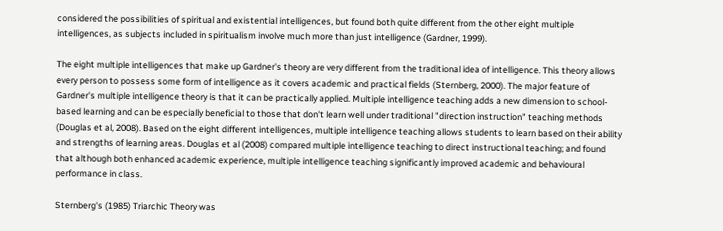considered the possibilities of spiritual and existential intelligences, but found both quite different from the other eight multiple intelligences, as subjects included in spiritualism involve much more than just intelligence (Gardner, 1999).

The eight multiple intelligences that make up Gardner's theory are very different from the traditional idea of intelligence. This theory allows every person to possess some form of intelligence as it covers academic and practical fields (Sternberg, 2000). The major feature of Gardner's multiple intelligence theory is that it can be practically applied. Multiple intelligence teaching adds a new dimension to school-based learning and can be especially beneficial to those that don't learn well under traditional "direction instruction" teaching methods (Douglas et al, 2008). Based on the eight different intelligences, multiple intelligence teaching allows students to learn based on their ability and strengths of learning areas. Douglas et al (2008) compared multiple intelligence teaching to direct instructional teaching; and found that although both enhanced academic experience, multiple intelligence teaching significantly improved academic and behavioural performance in class.

Sternberg's (1985) Triarchic Theory was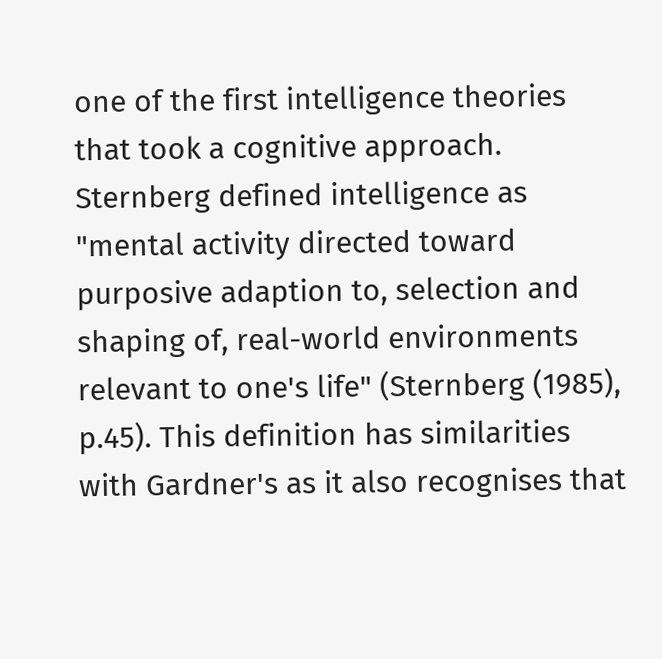one of the first intelligence theories that took a cognitive approach. Sternberg defined intelligence as "mental activity directed toward purposive adaption to, selection and shaping of, real-world environments relevant to one's life" (Sternberg (1985), p.45). This definition has similarities with Gardner's as it also recognises that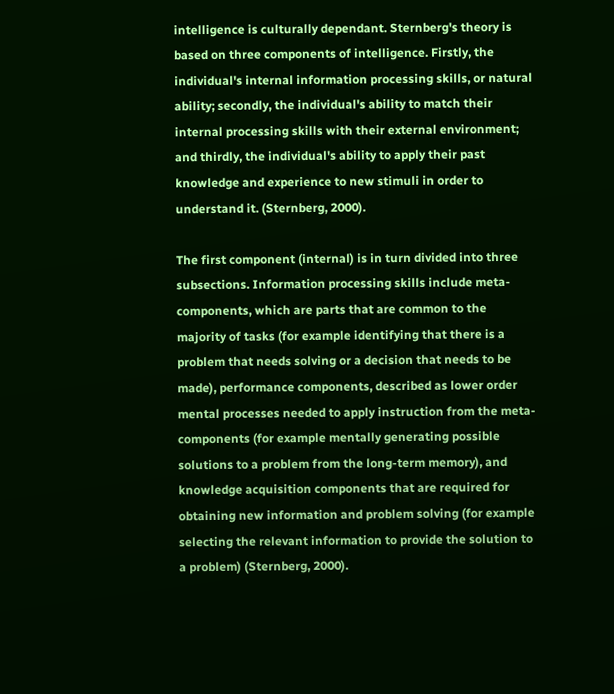intelligence is culturally dependant. Sternberg's theory is based on three components of intelligence. Firstly, the individual's internal information processing skills, or natural ability; secondly, the individual's ability to match their internal processing skills with their external environment; and thirdly, the individual's ability to apply their past knowledge and experience to new stimuli in order to understand it. (Sternberg, 2000).

The first component (internal) is in turn divided into three subsections. Information processing skills include meta-components, which are parts that are common to the majority of tasks (for example identifying that there is a problem that needs solving or a decision that needs to be made), performance components, described as lower order mental processes needed to apply instruction from the meta-components (for example mentally generating possible solutions to a problem from the long-term memory), and knowledge acquisition components that are required for obtaining new information and problem solving (for example selecting the relevant information to provide the solution to a problem) (Sternberg, 2000).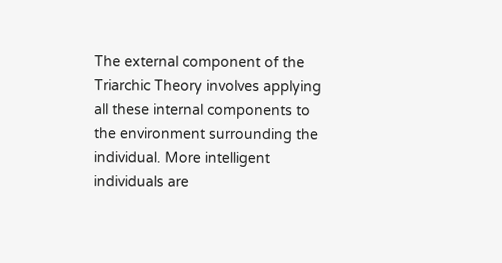The external component of the Triarchic Theory involves applying all these internal components to the environment surrounding the individual. More intelligent individuals are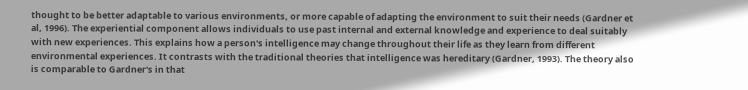thought to be better adaptable to various environments, or more capable of adapting the environment to suit their needs (Gardner et al, 1996). The experiential component allows individuals to use past internal and external knowledge and experience to deal suitably with new experiences. This explains how a person's intelligence may change throughout their life as they learn from different environmental experiences. It contrasts with the traditional theories that intelligence was hereditary (Gardner, 1993). The theory also is comparable to Gardner's in that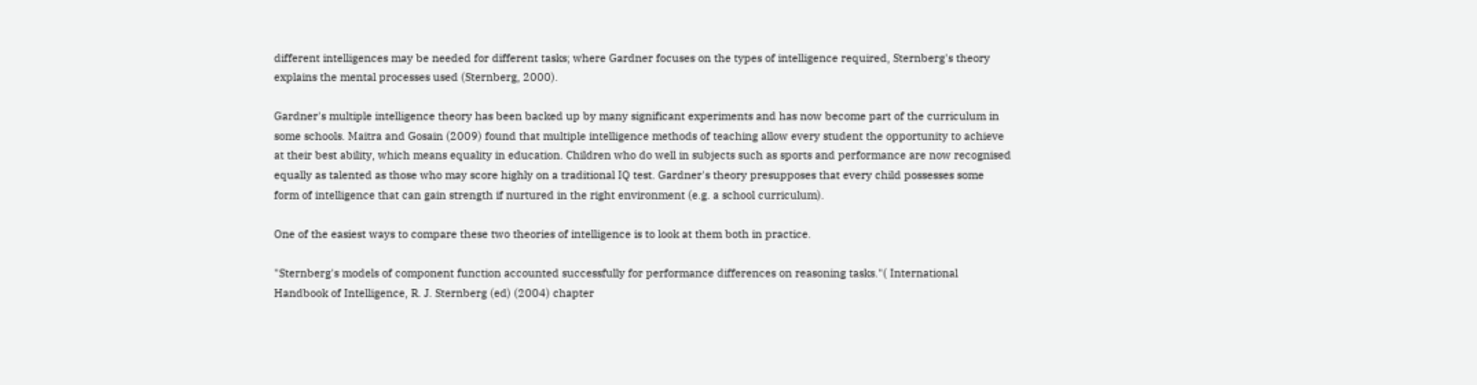different intelligences may be needed for different tasks; where Gardner focuses on the types of intelligence required, Sternberg's theory explains the mental processes used (Sternberg, 2000).

Gardner's multiple intelligence theory has been backed up by many significant experiments and has now become part of the curriculum in some schools. Maitra and Gosain (2009) found that multiple intelligence methods of teaching allow every student the opportunity to achieve at their best ability, which means equality in education. Children who do well in subjects such as sports and performance are now recognised equally as talented as those who may score highly on a traditional IQ test. Gardner's theory presupposes that every child possesses some form of intelligence that can gain strength if nurtured in the right environment (e.g. a school curriculum).

One of the easiest ways to compare these two theories of intelligence is to look at them both in practice.

"Sternberg's models of component function accounted successfully for performance differences on reasoning tasks."( International Handbook of Intelligence, R. J. Sternberg (ed) (2004) chapter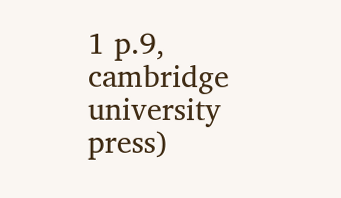1 p.9, cambridge university press)